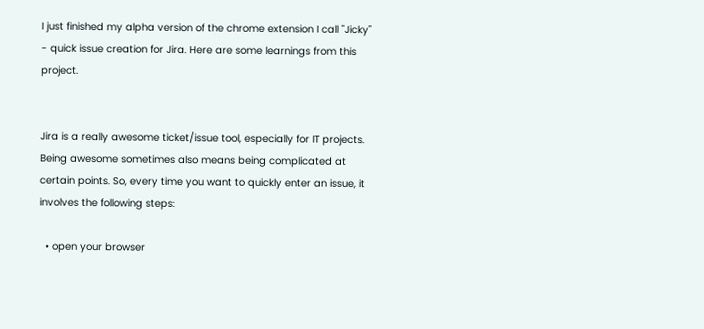I just finished my alpha version of the chrome extension I call "Jicky" - quick issue creation for Jira. Here are some learnings from this project.


Jira is a really awesome ticket/issue tool, especially for IT projects. Being awesome sometimes also means being complicated at certain points. So, every time you want to quickly enter an issue, it involves the following steps:

  • open your browser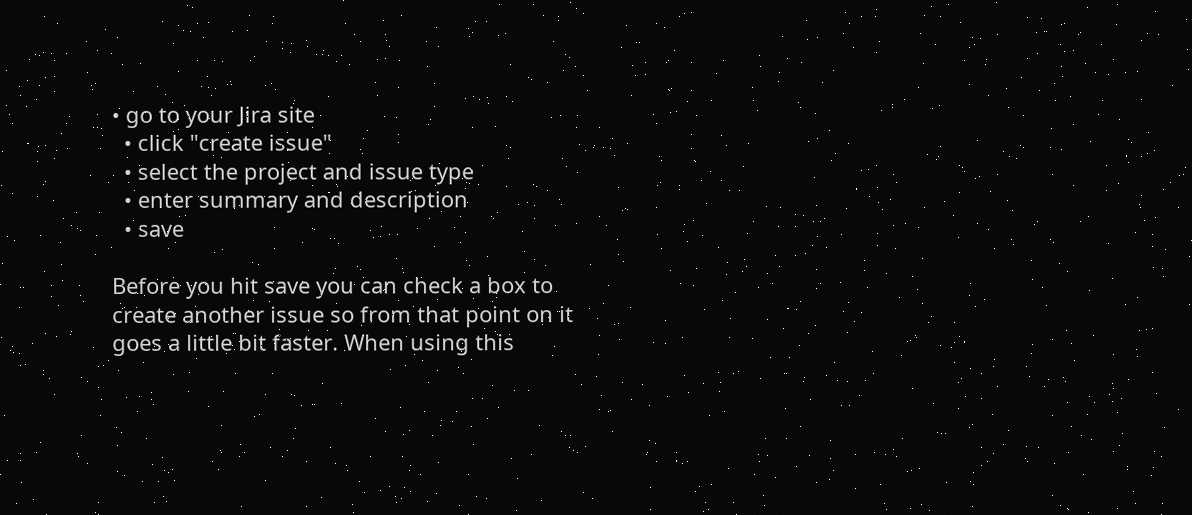• go to your Jira site
  • click "create issue"
  • select the project and issue type
  • enter summary and description
  • save

Before you hit save you can check a box to create another issue so from that point on it goes a little bit faster. When using this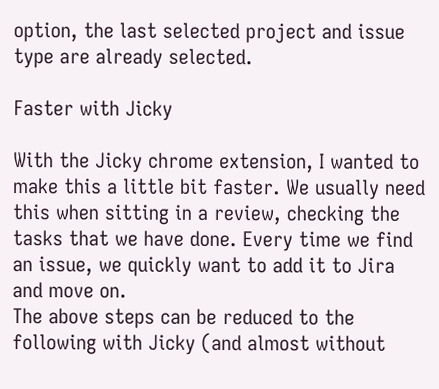option, the last selected project and issue type are already selected.

Faster with Jicky

With the Jicky chrome extension, I wanted to make this a little bit faster. We usually need this when sitting in a review, checking the tasks that we have done. Every time we find an issue, we quickly want to add it to Jira and move on.
The above steps can be reduced to the following with Jicky (and almost without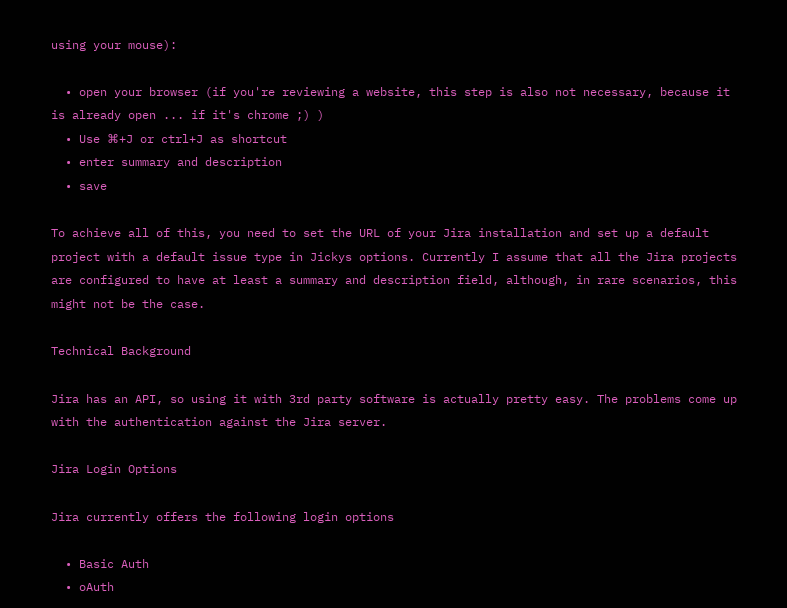using your mouse):

  • open your browser (if you're reviewing a website, this step is also not necessary, because it is already open ... if it's chrome ;) )
  • Use ⌘+J or ctrl+J as shortcut
  • enter summary and description
  • save

To achieve all of this, you need to set the URL of your Jira installation and set up a default project with a default issue type in Jickys options. Currently I assume that all the Jira projects are configured to have at least a summary and description field, although, in rare scenarios, this might not be the case.

Technical Background

Jira has an API, so using it with 3rd party software is actually pretty easy. The problems come up with the authentication against the Jira server.

Jira Login Options

Jira currently offers the following login options

  • Basic Auth
  • oAuth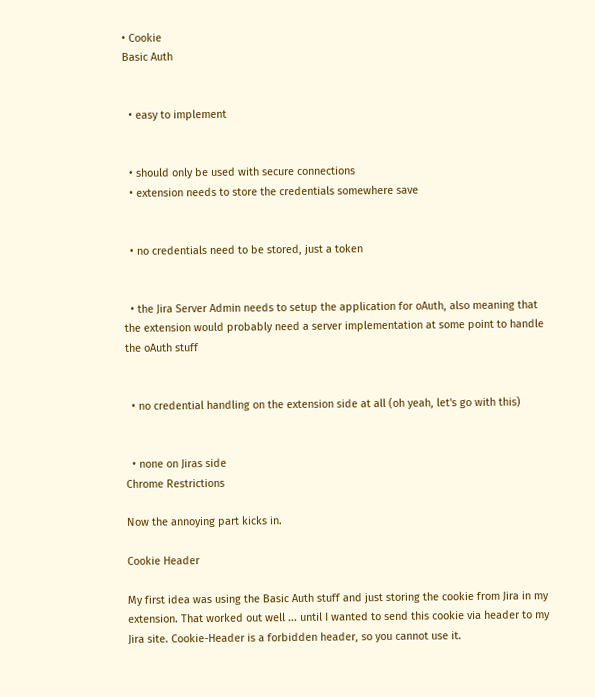• Cookie
Basic Auth


  • easy to implement


  • should only be used with secure connections
  • extension needs to store the credentials somewhere save


  • no credentials need to be stored, just a token


  • the Jira Server Admin needs to setup the application for oAuth, also meaning that the extension would probably need a server implementation at some point to handle the oAuth stuff


  • no credential handling on the extension side at all (oh yeah, let's go with this)


  • none on Jiras side
Chrome Restrictions

Now the annoying part kicks in.

Cookie Header

My first idea was using the Basic Auth stuff and just storing the cookie from Jira in my extension. That worked out well ... until I wanted to send this cookie via header to my Jira site. Cookie-Header is a forbidden header, so you cannot use it.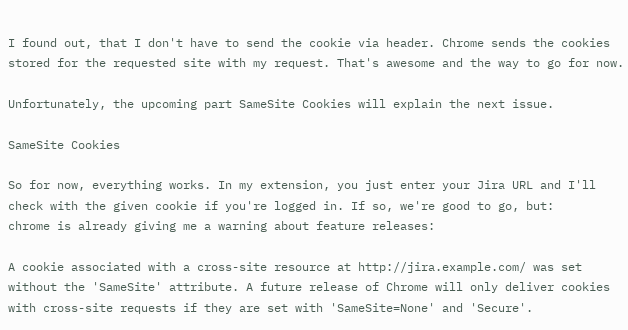I found out, that I don't have to send the cookie via header. Chrome sends the cookies stored for the requested site with my request. That's awesome and the way to go for now.

Unfortunately, the upcoming part SameSite Cookies will explain the next issue.

SameSite Cookies

So for now, everything works. In my extension, you just enter your Jira URL and I'll check with the given cookie if you're logged in. If so, we're good to go, but:
chrome is already giving me a warning about feature releases:

A cookie associated with a cross-site resource at http://jira.example.com/ was set without the 'SameSite' attribute. A future release of Chrome will only deliver cookies with cross-site requests if they are set with 'SameSite=None' and 'Secure'.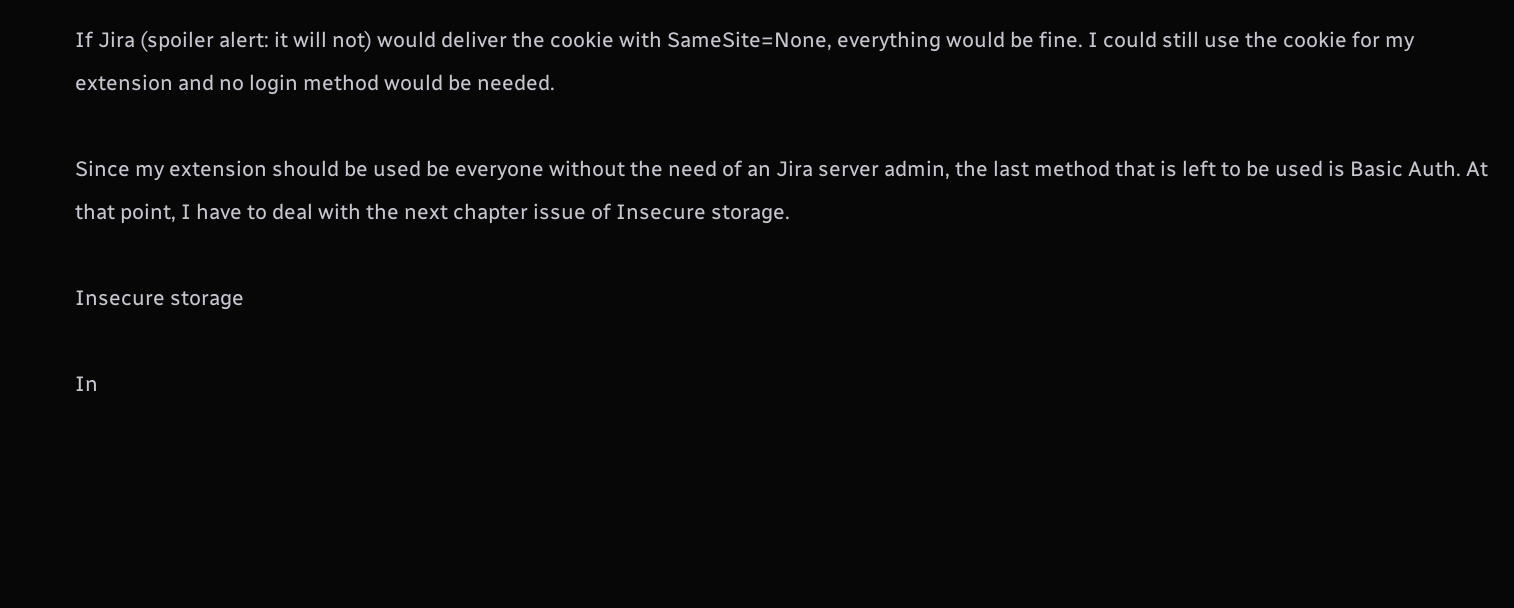If Jira (spoiler alert: it will not) would deliver the cookie with SameSite=None, everything would be fine. I could still use the cookie for my extension and no login method would be needed.

Since my extension should be used be everyone without the need of an Jira server admin, the last method that is left to be used is Basic Auth. At that point, I have to deal with the next chapter issue of Insecure storage.

Insecure storage

In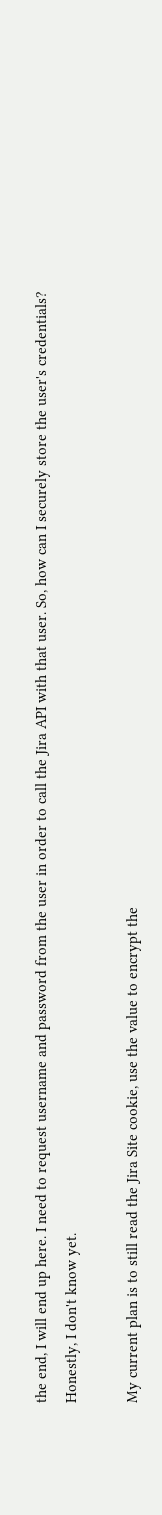the end, I will end up here. I need to request username and password from the user in order to call the Jira API with that user. So, how can I securely store the user's credentials?
Honestly, I don't know yet.

My current plan is to still read the Jira Site cookie, use the value to encrypt the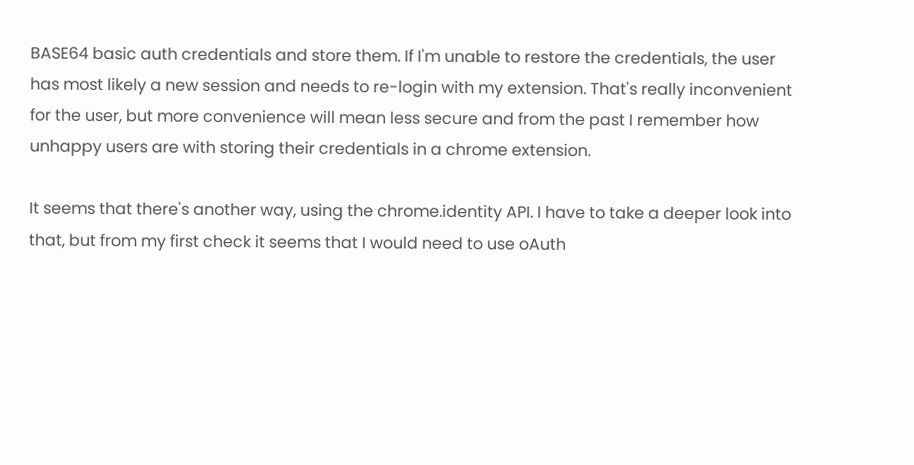BASE64 basic auth credentials and store them. If I'm unable to restore the credentials, the user has most likely a new session and needs to re-login with my extension. That's really inconvenient for the user, but more convenience will mean less secure and from the past I remember how unhappy users are with storing their credentials in a chrome extension.

It seems that there's another way, using the chrome.identity API. I have to take a deeper look into that, but from my first check it seems that I would need to use oAuth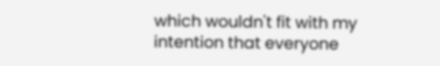which wouldn't fit with my intention that everyone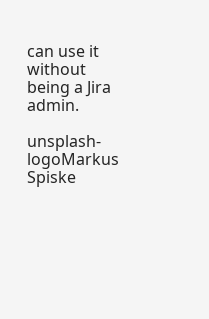can use it without being a Jira admin.

unsplash-logoMarkus Spiske